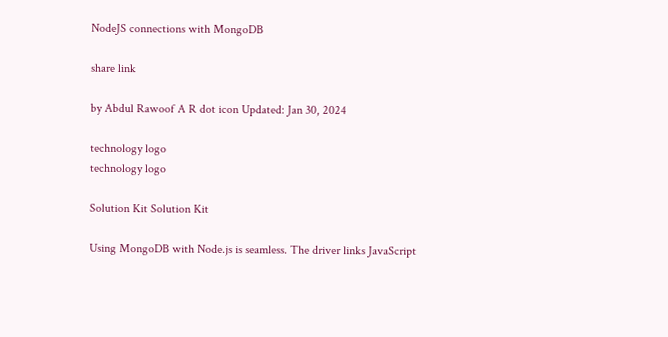NodeJS connections with MongoDB

share link

by Abdul Rawoof A R dot icon Updated: Jan 30, 2024

technology logo
technology logo

Solution Kit Solution Kit

Using MongoDB with Node.js is seamless. The driver links JavaScript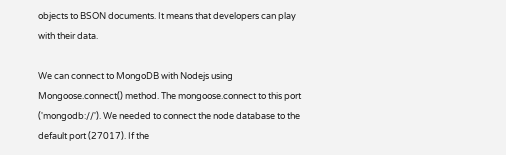objects to BSON documents. It means that developers can play with their data.

We can connect to MongoDB with Nodejs using Mongoose.connect() method. The mongoose.connect to this port ('mongodb://'). We needed to connect the node database to the default port (27017). If the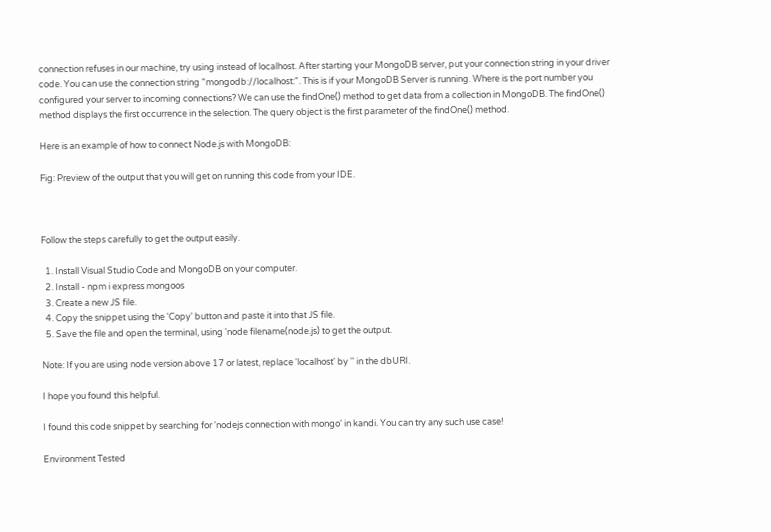connection refuses in our machine, try using instead of localhost. After starting your MongoDB server, put your connection string in your driver code. You can use the connection string "mongodb://localhost:". This is if your MongoDB Server is running. Where is the port number you configured your server to incoming connections? We can use the findOne() method to get data from a collection in MongoDB. The findOne() method displays the first occurrence in the selection. The query object is the first parameter of the findOne() method.

Here is an example of how to connect Node.js with MongoDB:

Fig: Preview of the output that you will get on running this code from your IDE.



Follow the steps carefully to get the output easily.

  1. Install Visual Studio Code and MongoDB on your computer.
  2. Install - npm i express mongoos
  3. Create a new JS file.
  4. Copy the snippet using the 'Copy' button and paste it into that JS file.
  5. Save the file and open the terminal, using 'node filename(node.js) to get the output.

Note: If you are using node version above 17 or latest, replace 'localhost' by '' in the dbURI.

I hope you found this helpful.

I found this code snippet by searching for 'nodejs connection with mongo' in kandi. You can try any such use case!

Environment Tested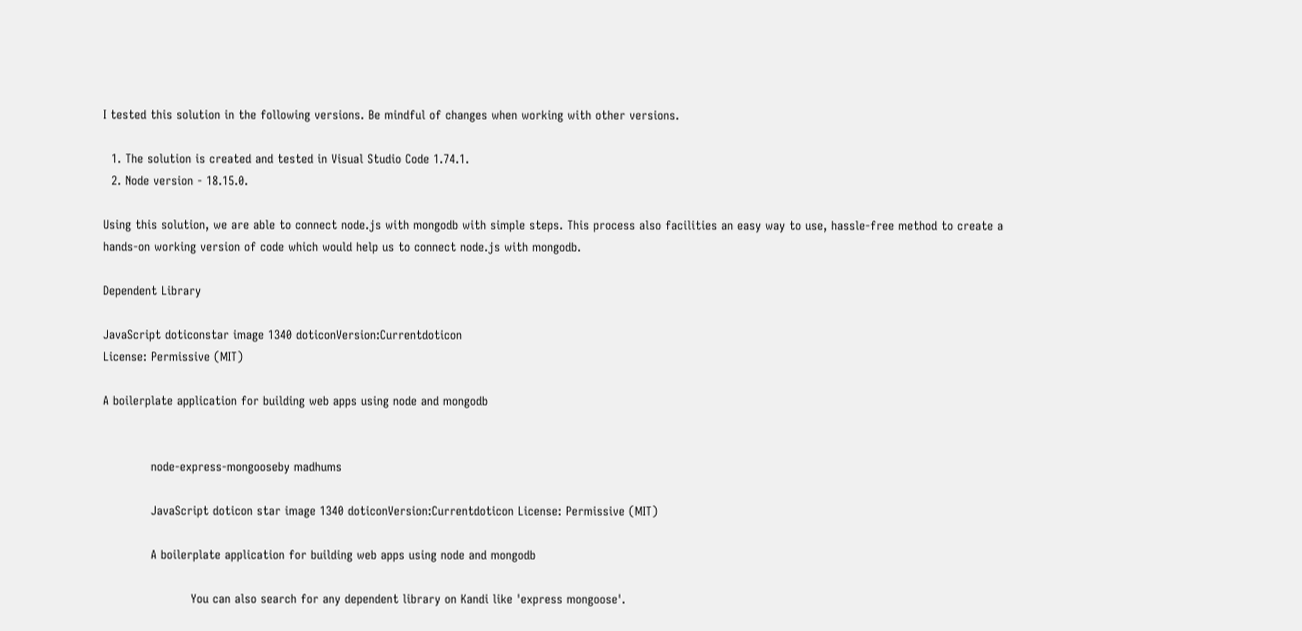I tested this solution in the following versions. Be mindful of changes when working with other versions.

  1. The solution is created and tested in Visual Studio Code 1.74.1.
  2. Node version - 18.15.0.

Using this solution, we are able to connect node.js with mongodb with simple steps. This process also facilities an easy way to use, hassle-free method to create a hands-on working version of code which would help us to connect node.js with mongodb.

Dependent Library

JavaScript doticonstar image 1340 doticonVersion:Currentdoticon
License: Permissive (MIT)

A boilerplate application for building web apps using node and mongodb


            node-express-mongooseby madhums

            JavaScript doticon star image 1340 doticonVersion:Currentdoticon License: Permissive (MIT)

            A boilerplate application for building web apps using node and mongodb

                      You can also search for any dependent library on Kandi like 'express mongoose'.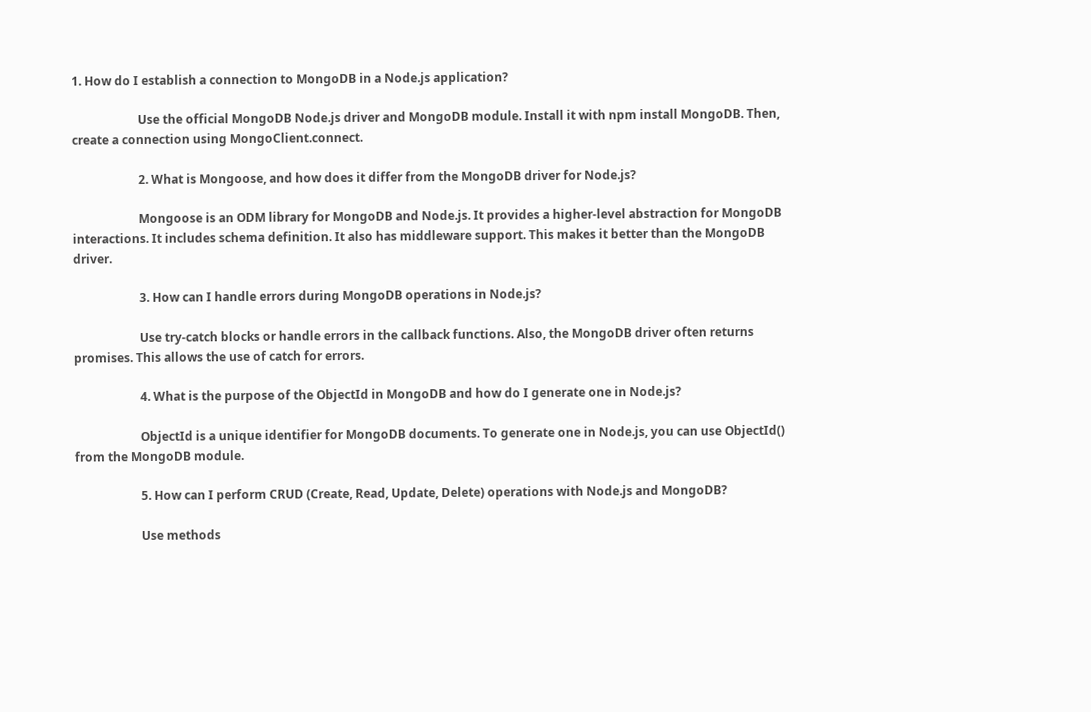1. How do I establish a connection to MongoDB in a Node.js application?

                      Use the official MongoDB Node.js driver and MongoDB module. Install it with npm install MongoDB. Then, create a connection using MongoClient.connect.

                      2. What is Mongoose, and how does it differ from the MongoDB driver for Node.js?

                      Mongoose is an ODM library for MongoDB and Node.js. It provides a higher-level abstraction for MongoDB interactions. It includes schema definition. It also has middleware support. This makes it better than the MongoDB driver.

                      3. How can I handle errors during MongoDB operations in Node.js?

                      Use try-catch blocks or handle errors in the callback functions. Also, the MongoDB driver often returns promises. This allows the use of catch for errors.

                      4. What is the purpose of the ObjectId in MongoDB and how do I generate one in Node.js?

                      ObjectId is a unique identifier for MongoDB documents. To generate one in Node.js, you can use ObjectId() from the MongoDB module.

                      5. How can I perform CRUD (Create, Read, Update, Delete) operations with Node.js and MongoDB?

                      Use methods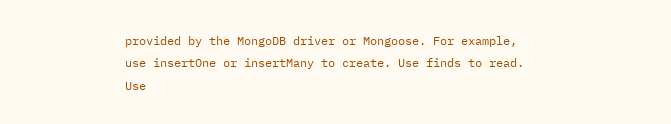provided by the MongoDB driver or Mongoose. For example, use insertOne or insertMany to create. Use finds to read. Use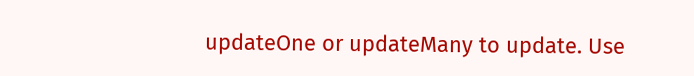updateOne or updateMany to update. Use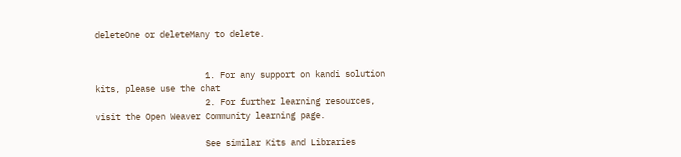deleteOne or deleteMany to delete.


                      1. For any support on kandi solution kits, please use the chat
                      2. For further learning resources, visit the Open Weaver Community learning page.

                      See similar Kits and Libraries